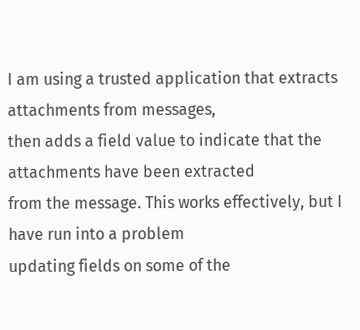I am using a trusted application that extracts attachments from messages,
then adds a field value to indicate that the attachments have been extracted
from the message. This works effectively, but I have run into a problem
updating fields on some of the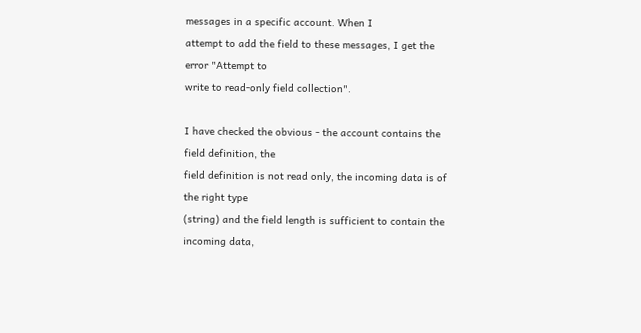messages in a specific account. When I
attempt to add the field to these messages, I get the error "Attempt to
write to read-only field collection".

I have checked the obvious - the account contains the field definition, the
field definition is not read only, the incoming data is of the right type
(string) and the field length is sufficient to contain the incoming data,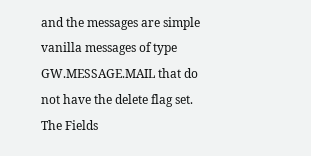and the messages are simple vanilla messages of type GW.MESSAGE.MAIL that do
not have the delete flag set. The Fields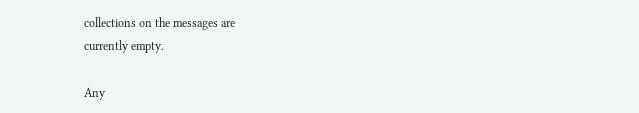collections on the messages are
currently empty.

Any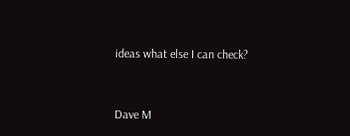ideas what else I can check?


Dave M